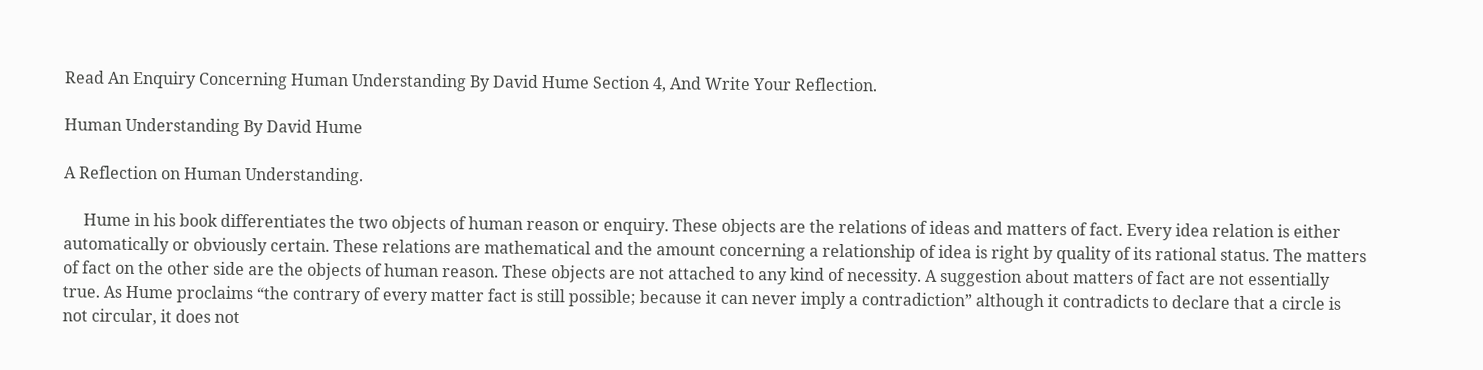Read An Enquiry Concerning Human Understanding By David Hume Section 4, And Write Your Reflection.

Human Understanding By David Hume

A Reflection on Human Understanding.

     Hume in his book differentiates the two objects of human reason or enquiry. These objects are the relations of ideas and matters of fact. Every idea relation is either automatically or obviously certain. These relations are mathematical and the amount concerning a relationship of idea is right by quality of its rational status. The matters of fact on the other side are the objects of human reason. These objects are not attached to any kind of necessity. A suggestion about matters of fact are not essentially true. As Hume proclaims “the contrary of every matter fact is still possible; because it can never imply a contradiction” although it contradicts to declare that a circle is not circular, it does not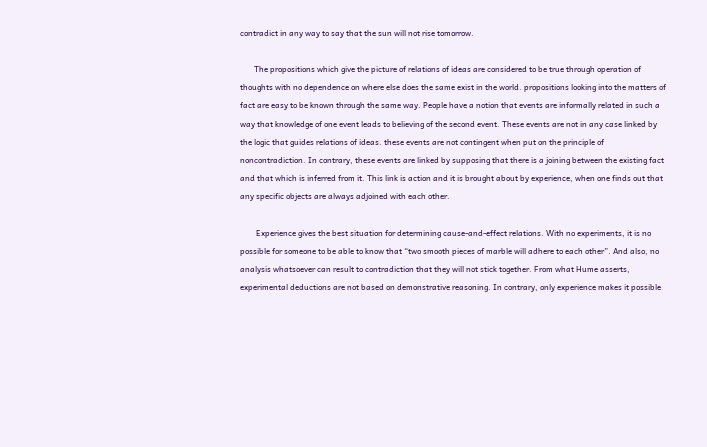contradict in any way to say that the sun will not rise tomorrow.

       The propositions which give the picture of relations of ideas are considered to be true through operation of thoughts with no dependence on where else does the same exist in the world. propositions looking into the matters of fact are easy to be known through the same way. People have a notion that events are informally related in such a way that knowledge of one event leads to believing of the second event. These events are not in any case linked by the logic that guides relations of ideas. these events are not contingent when put on the principle of noncontradiction. In contrary, these events are linked by supposing that there is a joining between the existing fact and that which is inferred from it. This link is action and it is brought about by experience, when one finds out that any specific objects are always adjoined with each other.

        Experience gives the best situation for determining cause-and-effect relations. With no experiments, it is no possible for someone to be able to know that “two smooth pieces of marble will adhere to each other”. And also, no analysis whatsoever can result to contradiction that they will not stick together. From what Hume asserts, experimental deductions are not based on demonstrative reasoning. In contrary, only experience makes it possible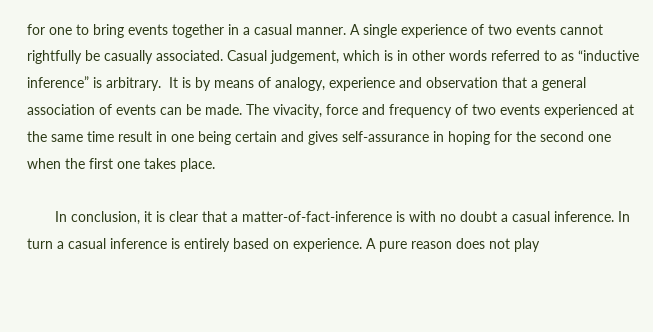for one to bring events together in a casual manner. A single experience of two events cannot rightfully be casually associated. Casual judgement, which is in other words referred to as “inductive inference” is arbitrary.  It is by means of analogy, experience and observation that a general association of events can be made. The vivacity, force and frequency of two events experienced at the same time result in one being certain and gives self-assurance in hoping for the second one when the first one takes place.

       In conclusion, it is clear that a matter-of-fact-inference is with no doubt a casual inference. In turn a casual inference is entirely based on experience. A pure reason does not play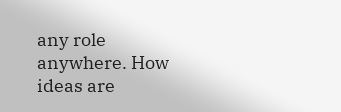any role anywhere. How ideas are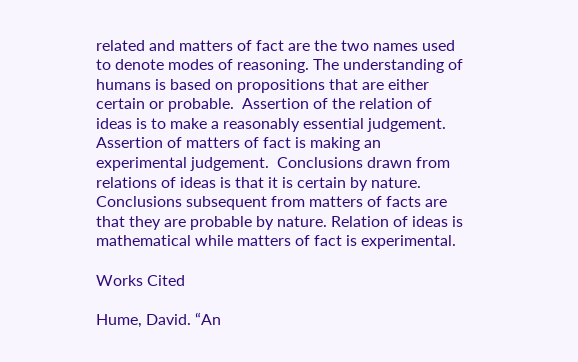related and matters of fact are the two names used to denote modes of reasoning. The understanding of humans is based on propositions that are either certain or probable.  Assertion of the relation of ideas is to make a reasonably essential judgement. Assertion of matters of fact is making an experimental judgement.  Conclusions drawn from relations of ideas is that it is certain by nature. Conclusions subsequent from matters of facts are that they are probable by nature. Relation of ideas is mathematical while matters of fact is experimental.

Works Cited

Hume, David. “An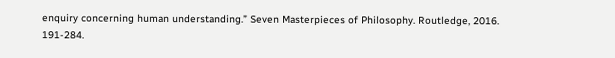enquiry concerning human understanding.” Seven Masterpieces of Philosophy. Routledge, 2016. 191-284.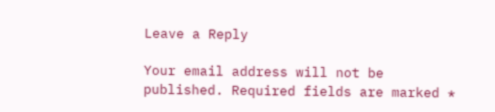Leave a Reply

Your email address will not be published. Required fields are marked *